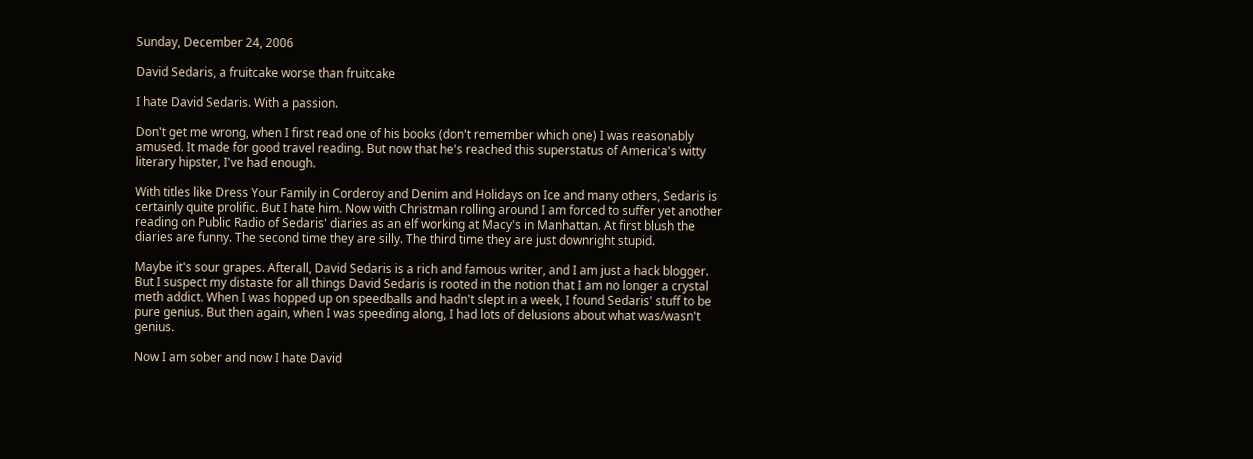Sunday, December 24, 2006

David Sedaris, a fruitcake worse than fruitcake

I hate David Sedaris. With a passion.

Don't get me wrong, when I first read one of his books (don't remember which one) I was reasonably amused. It made for good travel reading. But now that he's reached this superstatus of America's witty literary hipster, I've had enough.

With titles like Dress Your Family in Corderoy and Denim and Holidays on Ice and many others, Sedaris is certainly quite prolific. But I hate him. Now with Christman rolling around I am forced to suffer yet another reading on Public Radio of Sedaris' diaries as an elf working at Macy's in Manhattan. At first blush the diaries are funny. The second time they are silly. The third time they are just downright stupid.

Maybe it's sour grapes. Afterall, David Sedaris is a rich and famous writer, and I am just a hack blogger. But I suspect my distaste for all things David Sedaris is rooted in the notion that I am no longer a crystal meth addict. When I was hopped up on speedballs and hadn't slept in a week, I found Sedaris' stuff to be pure genius. But then again, when I was speeding along, I had lots of delusions about what was/wasn't genius.

Now I am sober and now I hate David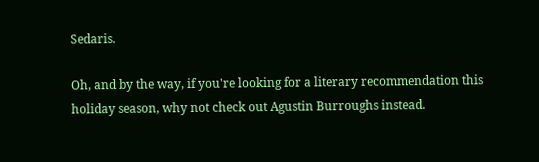Sedaris.

Oh, and by the way, if you're looking for a literary recommendation this holiday season, why not check out Agustin Burroughs instead.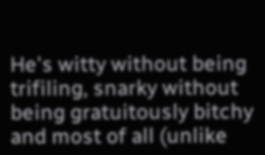He's witty without being trifiling, snarky without being gratuitously bitchy and most of all (unlike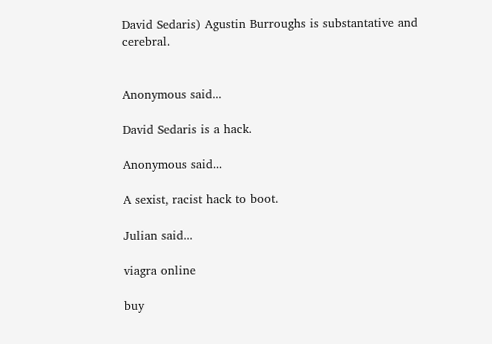David Sedaris) Agustin Burroughs is substantative and cerebral.


Anonymous said...

David Sedaris is a hack.

Anonymous said...

A sexist, racist hack to boot.

Julian said...

viagra online

buy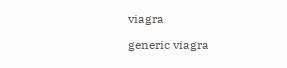viagra

generic viagra